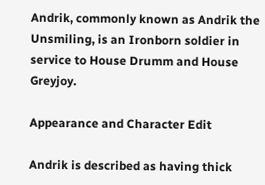Andrik, commonly known as Andrik the Unsmiling, is an Ironborn soldier in service to House Drumm and House Greyjoy.

Appearance and Character Edit

Andrik is described as having thick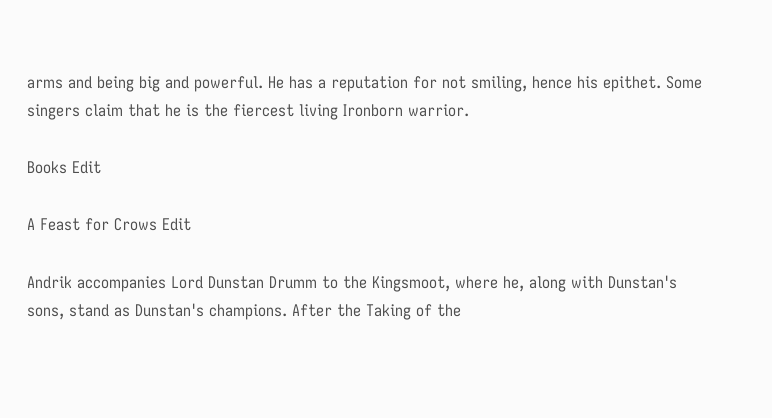arms and being big and powerful. He has a reputation for not smiling, hence his epithet. Some singers claim that he is the fiercest living Ironborn warrior.

Books Edit

A Feast for Crows Edit

Andrik accompanies Lord Dunstan Drumm to the Kingsmoot, where he, along with Dunstan's sons, stand as Dunstan's champions. After the Taking of the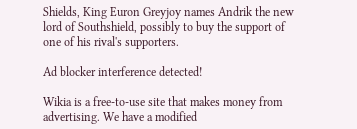Shields, King Euron Greyjoy names Andrik the new lord of Southshield, possibly to buy the support of one of his rival's supporters.

Ad blocker interference detected!

Wikia is a free-to-use site that makes money from advertising. We have a modified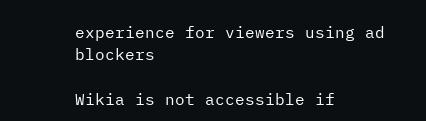experience for viewers using ad blockers

Wikia is not accessible if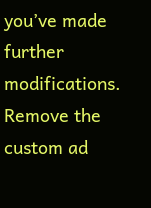you’ve made further modifications. Remove the custom ad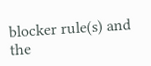blocker rule(s) and the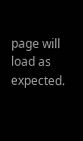page will load as expected.